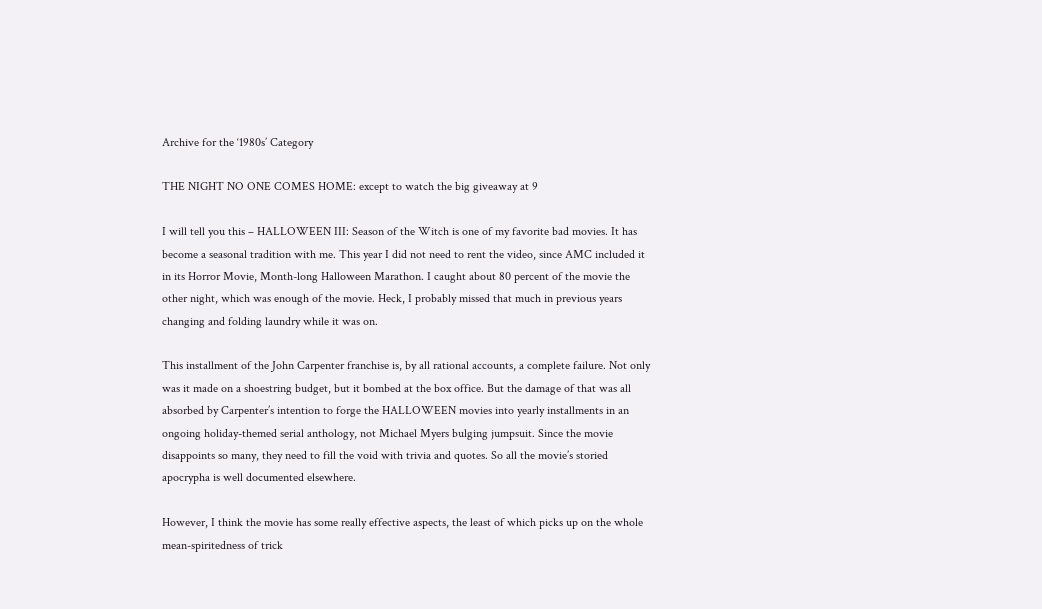Archive for the ‘1980s’ Category

THE NIGHT NO ONE COMES HOME: except to watch the big giveaway at 9

I will tell you this – HALLOWEEN III: Season of the Witch is one of my favorite bad movies. It has become a seasonal tradition with me. This year I did not need to rent the video, since AMC included it in its Horror Movie, Month-long Halloween Marathon. I caught about 80 percent of the movie the other night, which was enough of the movie. Heck, I probably missed that much in previous years changing and folding laundry while it was on.

This installment of the John Carpenter franchise is, by all rational accounts, a complete failure. Not only was it made on a shoestring budget, but it bombed at the box office. But the damage of that was all absorbed by Carpenter’s intention to forge the HALLOWEEN movies into yearly installments in an ongoing holiday-themed serial anthology, not Michael Myers bulging jumpsuit. Since the movie disappoints so many, they need to fill the void with trivia and quotes. So all the movie’s storied  apocrypha is well documented elsewhere.

However, I think the movie has some really effective aspects, the least of which picks up on the whole mean-spiritedness of trick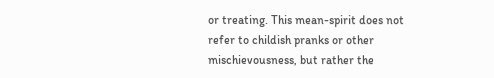or treating. This mean-spirit does not refer to childish pranks or other mischievousness, but rather the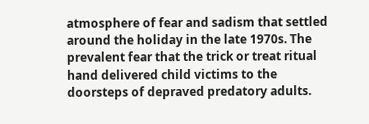atmosphere of fear and sadism that settled around the holiday in the late 1970s. The prevalent fear that the trick or treat ritual hand delivered child victims to the doorsteps of depraved predatory adults.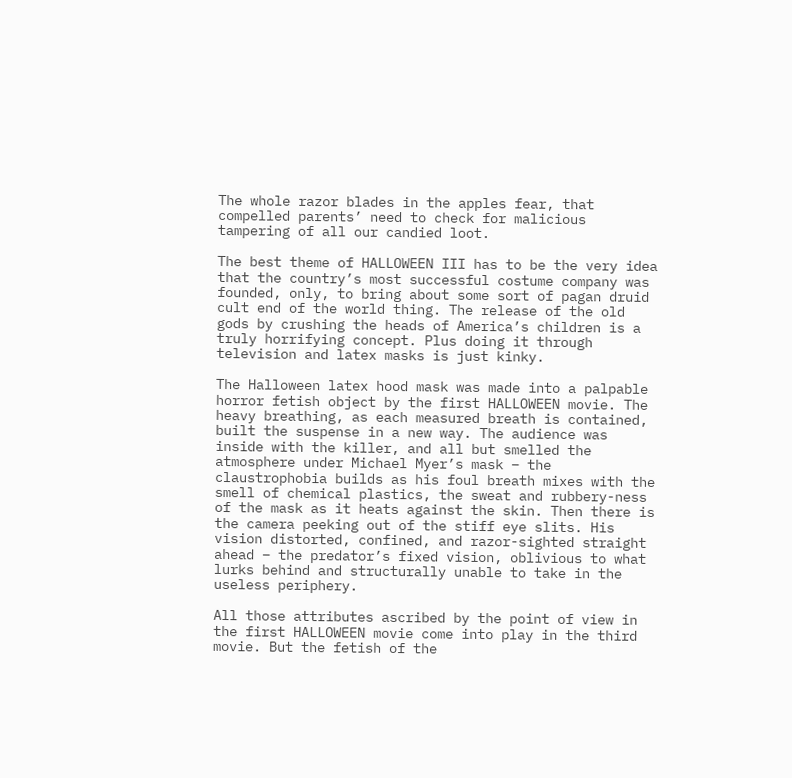The whole razor blades in the apples fear, that compelled parents’ need to check for malicious tampering of all our candied loot.

The best theme of HALLOWEEN III has to be the very idea that the country’s most successful costume company was founded, only, to bring about some sort of pagan druid cult end of the world thing. The release of the old gods by crushing the heads of America’s children is a truly horrifying concept. Plus doing it through television and latex masks is just kinky.

The Halloween latex hood mask was made into a palpable horror fetish object by the first HALLOWEEN movie. The heavy breathing, as each measured breath is contained, built the suspense in a new way. The audience was inside with the killer, and all but smelled the atmosphere under Michael Myer’s mask – the claustrophobia builds as his foul breath mixes with the smell of chemical plastics, the sweat and rubbery-ness of the mask as it heats against the skin. Then there is the camera peeking out of the stiff eye slits. His vision distorted, confined, and razor-sighted straight ahead – the predator’s fixed vision, oblivious to what lurks behind and structurally unable to take in the useless periphery.

All those attributes ascribed by the point of view in the first HALLOWEEN movie come into play in the third movie. But the fetish of the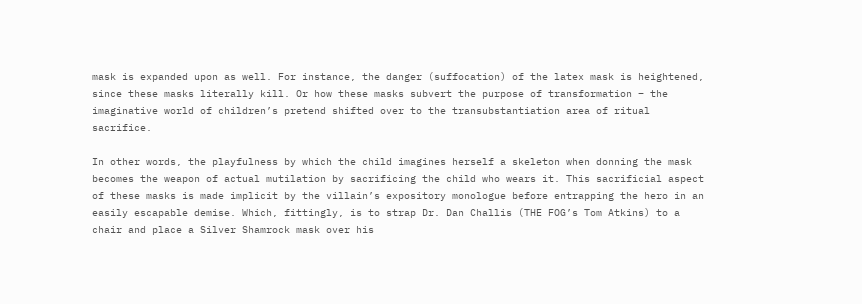mask is expanded upon as well. For instance, the danger (suffocation) of the latex mask is heightened, since these masks literally kill. Or how these masks subvert the purpose of transformation – the imaginative world of children’s pretend shifted over to the transubstantiation area of ritual sacrifice.

In other words, the playfulness by which the child imagines herself a skeleton when donning the mask becomes the weapon of actual mutilation by sacrificing the child who wears it. This sacrificial aspect of these masks is made implicit by the villain’s expository monologue before entrapping the hero in an easily escapable demise. Which, fittingly, is to strap Dr. Dan Challis (THE FOG’s Tom Atkins) to a chair and place a Silver Shamrock mask over his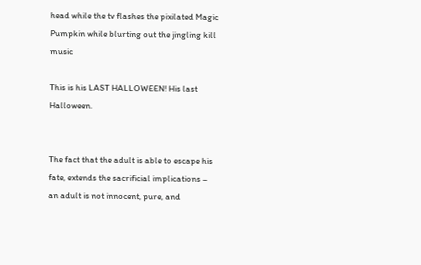head while the tv flashes the pixilated Magic Pumpkin while blurting out the jingling kill music

This is his LAST HALLOWEEN! His last Halloween.


The fact that the adult is able to escape his fate, extends the sacrificial implications – an adult is not innocent, pure, and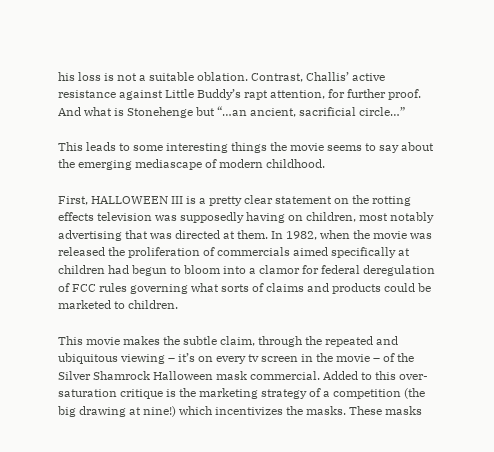his loss is not a suitable oblation. Contrast, Challis’ active resistance against Little Buddy’s rapt attention, for further proof. And what is Stonehenge but “…an ancient, sacrificial circle…”

This leads to some interesting things the movie seems to say about the emerging mediascape of modern childhood.

First, HALLOWEEN III is a pretty clear statement on the rotting effects television was supposedly having on children, most notably advertising that was directed at them. In 1982, when the movie was released the proliferation of commercials aimed specifically at children had begun to bloom into a clamor for federal deregulation of FCC rules governing what sorts of claims and products could be marketed to children.

This movie makes the subtle claim, through the repeated and ubiquitous viewing – it’s on every tv screen in the movie – of the Silver Shamrock Halloween mask commercial. Added to this over-saturation critique is the marketing strategy of a competition (the big drawing at nine!) which incentivizes the masks. These masks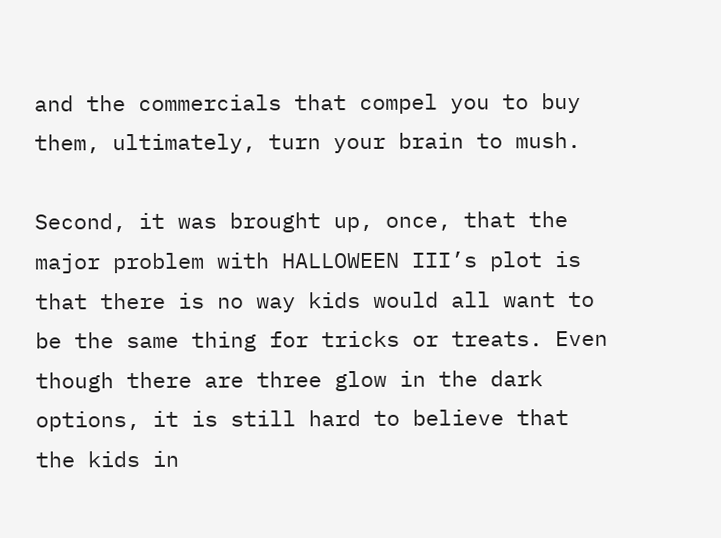and the commercials that compel you to buy them, ultimately, turn your brain to mush.

Second, it was brought up, once, that the major problem with HALLOWEEN III’s plot is that there is no way kids would all want to be the same thing for tricks or treats. Even though there are three glow in the dark options, it is still hard to believe that the kids in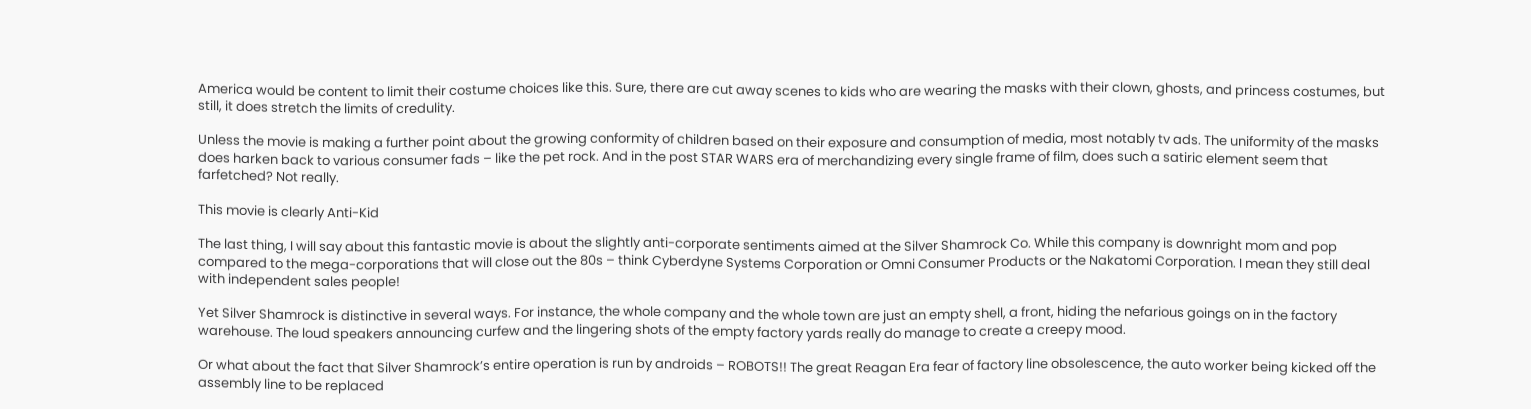America would be content to limit their costume choices like this. Sure, there are cut away scenes to kids who are wearing the masks with their clown, ghosts, and princess costumes, but still, it does stretch the limits of credulity.

Unless the movie is making a further point about the growing conformity of children based on their exposure and consumption of media, most notably tv ads. The uniformity of the masks does harken back to various consumer fads – like the pet rock. And in the post STAR WARS era of merchandizing every single frame of film, does such a satiric element seem that farfetched? Not really.

This movie is clearly Anti-Kid

The last thing, I will say about this fantastic movie is about the slightly anti-corporate sentiments aimed at the Silver Shamrock Co. While this company is downright mom and pop compared to the mega-corporations that will close out the 80s – think Cyberdyne Systems Corporation or Omni Consumer Products or the Nakatomi Corporation. I mean they still deal with independent sales people!

Yet Silver Shamrock is distinctive in several ways. For instance, the whole company and the whole town are just an empty shell, a front, hiding the nefarious goings on in the factory warehouse. The loud speakers announcing curfew and the lingering shots of the empty factory yards really do manage to create a creepy mood.

Or what about the fact that Silver Shamrock’s entire operation is run by androids – ROBOTS!! The great Reagan Era fear of factory line obsolescence, the auto worker being kicked off the assembly line to be replaced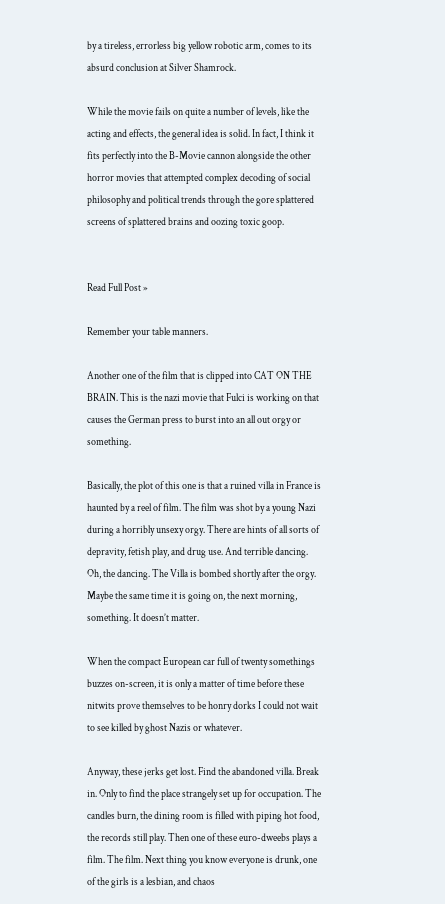by a tireless, errorless big yellow robotic arm, comes to its absurd conclusion at Silver Shamrock.

While the movie fails on quite a number of levels, like the acting and effects, the general idea is solid. In fact, I think it fits perfectly into the B-Movie cannon alongside the other horror movies that attempted complex decoding of social philosophy and political trends through the gore splattered screens of splattered brains and oozing toxic goop.


Read Full Post »

Remember your table manners.

Another one of the film that is clipped into CAT ON THE BRAIN. This is the nazi movie that Fulci is working on that causes the German press to burst into an all out orgy or something.

Basically, the plot of this one is that a ruined villa in France is haunted by a reel of film. The film was shot by a young Nazi during a horribly unsexy orgy. There are hints of all sorts of depravity, fetish play, and drug use. And terrible dancing. Oh, the dancing. The Villa is bombed shortly after the orgy. Maybe the same time it is going on, the next morning, something. It doesn’t matter.

When the compact European car full of twenty somethings buzzes on-screen, it is only a matter of time before these nitwits prove themselves to be honry dorks I could not wait to see killed by ghost Nazis or whatever.

Anyway, these jerks get lost. Find the abandoned villa. Break in. Only to find the place strangely set up for occupation. The candles burn, the dining room is filled with piping hot food, the records still play. Then one of these euro-dweebs plays a film. The film. Next thing you know everyone is drunk, one of the girls is a lesbian, and chaos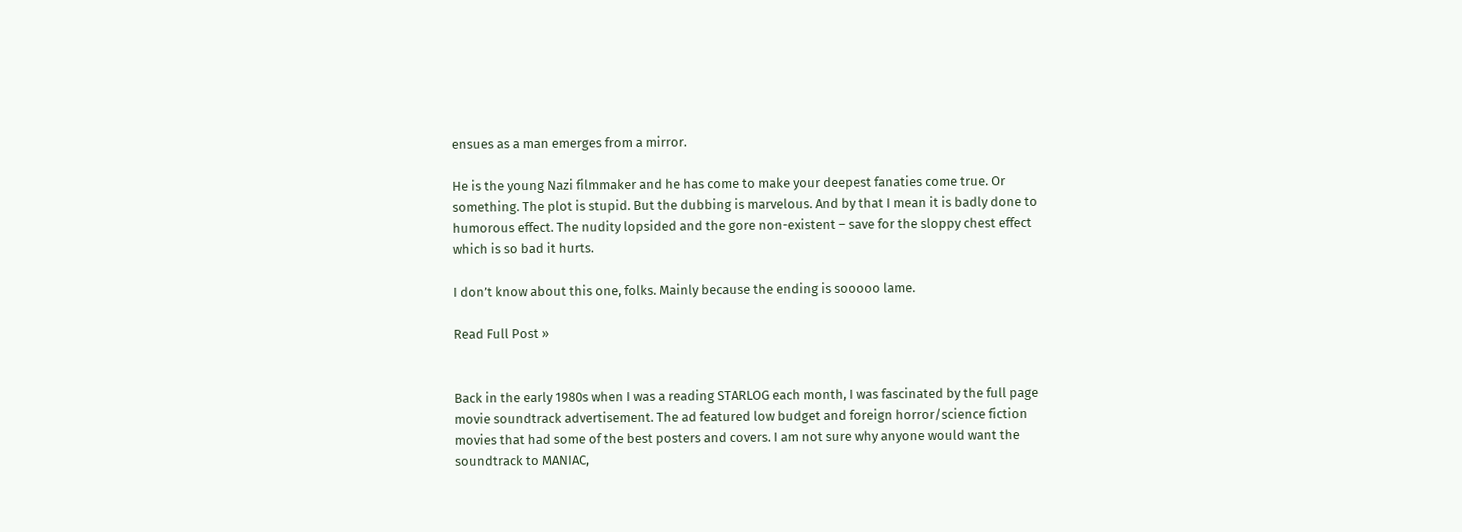ensues as a man emerges from a mirror.

He is the young Nazi filmmaker and he has come to make your deepest fanaties come true. Or something. The plot is stupid. But the dubbing is marvelous. And by that I mean it is badly done to humorous effect. The nudity lopsided and the gore non-existent – save for the sloppy chest effect which is so bad it hurts.

I don’t know about this one, folks. Mainly because the ending is sooooo lame.

Read Full Post »


Back in the early 1980s when I was a reading STARLOG each month, I was fascinated by the full page movie soundtrack advertisement. The ad featured low budget and foreign horror/science fiction movies that had some of the best posters and covers. I am not sure why anyone would want the soundtrack to MANIAC,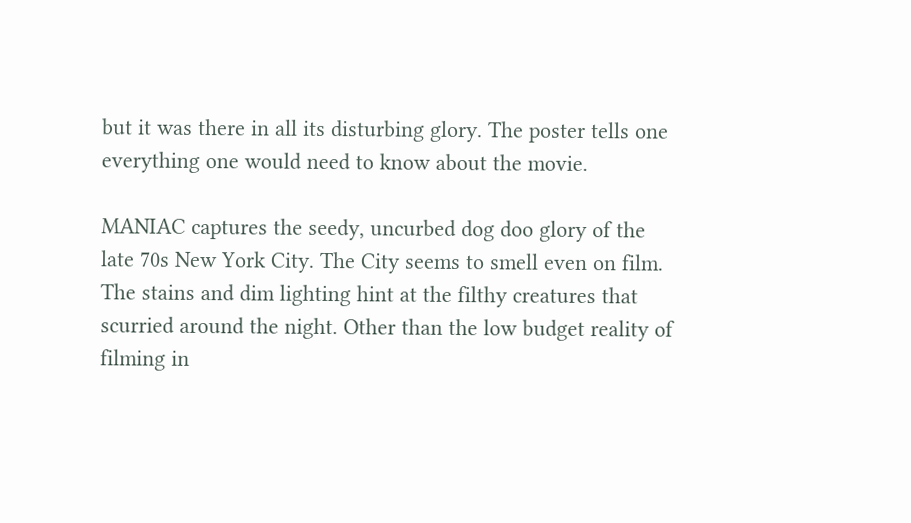but it was there in all its disturbing glory. The poster tells one everything one would need to know about the movie.

MANIAC captures the seedy, uncurbed dog doo glory of the late 70s New York City. The City seems to smell even on film. The stains and dim lighting hint at the filthy creatures that scurried around the night. Other than the low budget reality of filming in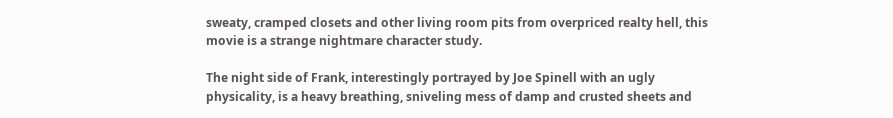sweaty, cramped closets and other living room pits from overpriced realty hell, this movie is a strange nightmare character study.

The night side of Frank, interestingly portrayed by Joe Spinell with an ugly physicality, is a heavy breathing, sniveling mess of damp and crusted sheets and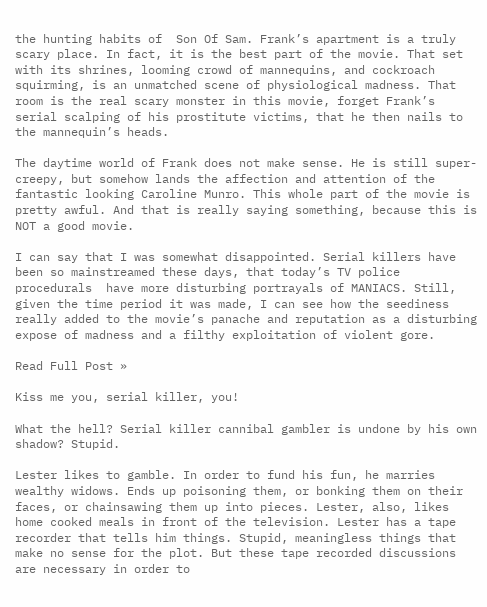the hunting habits of  Son Of Sam. Frank’s apartment is a truly scary place. In fact, it is the best part of the movie. That set with its shrines, looming crowd of mannequins, and cockroach squirming, is an unmatched scene of physiological madness. That room is the real scary monster in this movie, forget Frank’s serial scalping of his prostitute victims, that he then nails to the mannequin’s heads.

The daytime world of Frank does not make sense. He is still super-creepy, but somehow lands the affection and attention of the fantastic looking Caroline Munro. This whole part of the movie is pretty awful. And that is really saying something, because this is NOT a good movie.

I can say that I was somewhat disappointed. Serial killers have been so mainstreamed these days, that today’s TV police procedurals  have more disturbing portrayals of MANIACS. Still, given the time period it was made, I can see how the seediness really added to the movie’s panache and reputation as a disturbing expose of madness and a filthy exploitation of violent gore.

Read Full Post »

Kiss me you, serial killer, you!

What the hell? Serial killer cannibal gambler is undone by his own shadow? Stupid.

Lester likes to gamble. In order to fund his fun, he marries wealthy widows. Ends up poisoning them, or bonking them on their faces, or chainsawing them up into pieces. Lester, also, likes home cooked meals in front of the television. Lester has a tape recorder that tells him things. Stupid, meaningless things that make no sense for the plot. But these tape recorded discussions are necessary in order to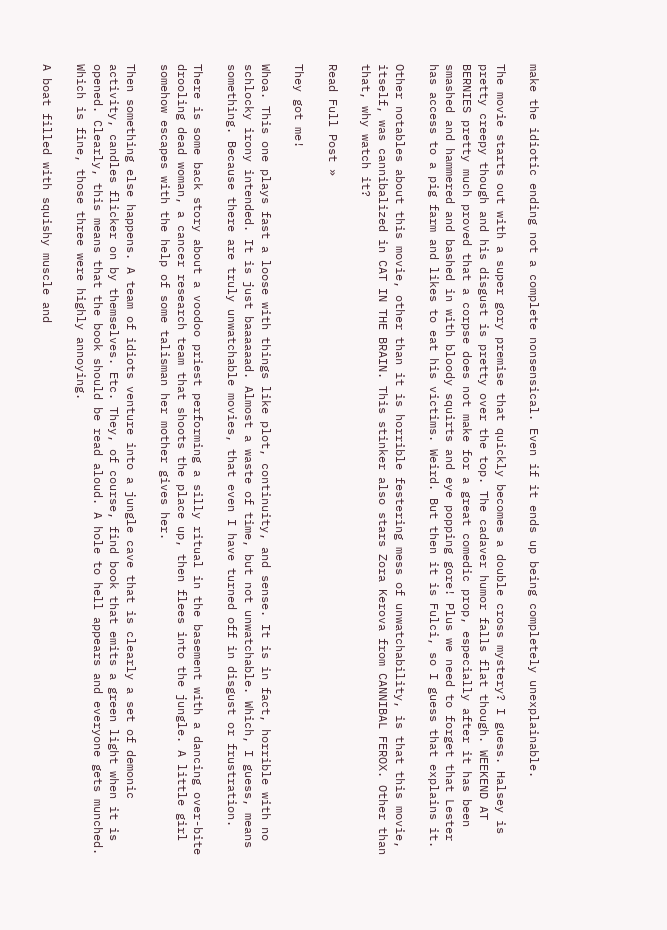make the idiotic ending not a complete nonsensical. Even if it ends up being completely unexplainable.

The movie starts out with a super gory premise that quickly becomes a double cross mystery? I guess. Halsey is pretty creepy though and his disgust is pretty over the top. The cadaver humor falls flat though. WEEKEND AT BERNIES pretty much proved that a corpse does not make for a great comedic prop, especially after it has been smashed and hammered and bashed in with bloody squirts and eye popping gore! Plus we need to forget that Lester has access to a pig farm and likes to eat his victims. Weird. But then it is Fulci, so I guess that explains it.

Other notables about this movie, other than it is horrible festering mess of unwatchability, is that this movie, itself, was cannibalized in CAT IN THE BRAIN. This stinker also stars Zora Kerova from CANNIBAL FEROX. Other than that, why watch it?

Read Full Post »

They got me!

Whoa. This one plays fast a loose with things like plot, continuity, and sense. It is in fact, horrible with no schlocky irony intended. It is just baaaaaad. Almost a waste of time, but not unwatchable. Which, I guess, means something. Because there are truly unwatchable movies, that even I have turned off in disgust or frustration.

There is some back story about a voodoo priest performing a silly ritual in the basement with a dancing over-bite drooling dead woman, a cancer research team that shoots the place up, then flees into the jungle. A little girl somehow escapes with the help of some talisman her mother gives her.

Then something else happens. A team of idiots venture into a jungle cave that is clearly a set of demonic activity, candles flicker on by themselves. Etc. They, of course, find book that emits a green light when it is opened. Clearly, this means that the book should be read aloud. A hole to hell appears and everyone gets munched. Which is fine, those three were highly annoying.

A boat filled with squishy muscle and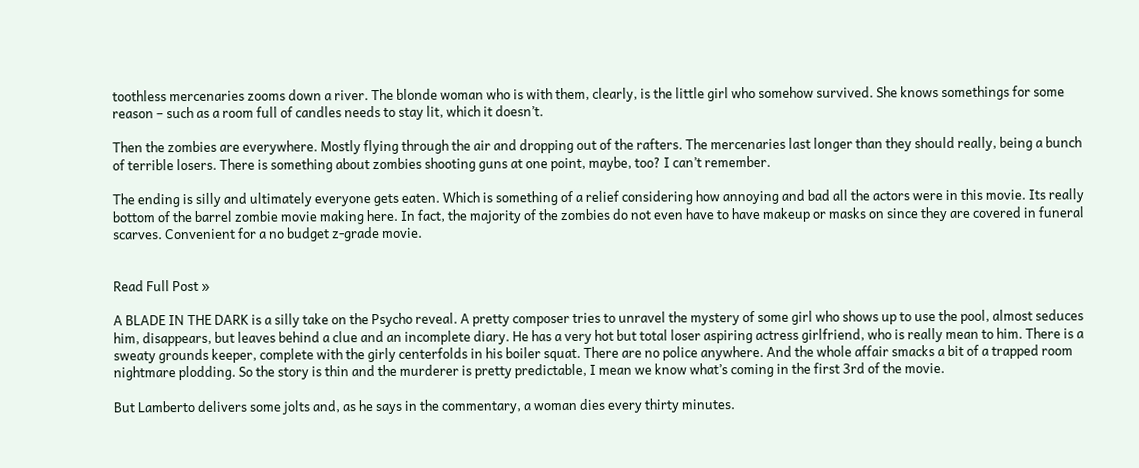toothless mercenaries zooms down a river. The blonde woman who is with them, clearly, is the little girl who somehow survived. She knows somethings for some reason – such as a room full of candles needs to stay lit, which it doesn’t.

Then the zombies are everywhere. Mostly flying through the air and dropping out of the rafters. The mercenaries last longer than they should really, being a bunch of terrible losers. There is something about zombies shooting guns at one point, maybe, too? I can’t remember.

The ending is silly and ultimately everyone gets eaten. Which is something of a relief considering how annoying and bad all the actors were in this movie. Its really bottom of the barrel zombie movie making here. In fact, the majority of the zombies do not even have to have makeup or masks on since they are covered in funeral scarves. Convenient for a no budget z-grade movie.


Read Full Post »

A BLADE IN THE DARK is a silly take on the Psycho reveal. A pretty composer tries to unravel the mystery of some girl who shows up to use the pool, almost seduces him, disappears, but leaves behind a clue and an incomplete diary. He has a very hot but total loser aspiring actress girlfriend, who is really mean to him. There is a sweaty grounds keeper, complete with the girly centerfolds in his boiler squat. There are no police anywhere. And the whole affair smacks a bit of a trapped room nightmare plodding. So the story is thin and the murderer is pretty predictable, I mean we know what’s coming in the first 3rd of the movie.

But Lamberto delivers some jolts and, as he says in the commentary, a woman dies every thirty minutes.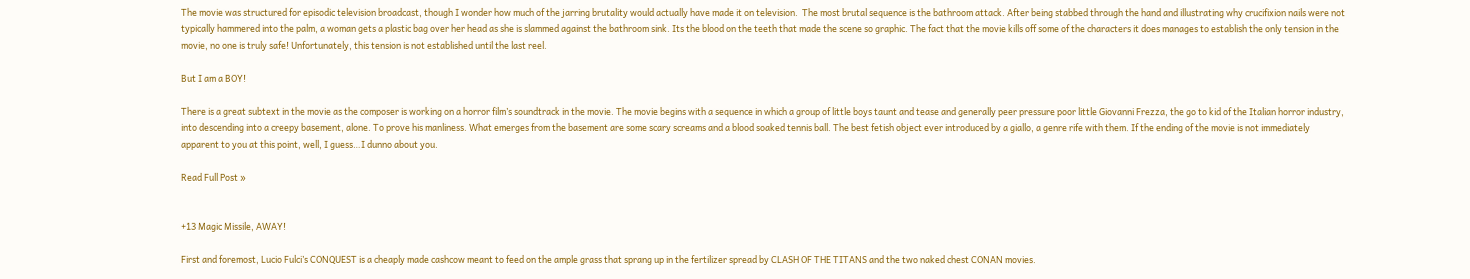The movie was structured for episodic television broadcast, though I wonder how much of the jarring brutality would actually have made it on television.  The most brutal sequence is the bathroom attack. After being stabbed through the hand and illustrating why crucifixion nails were not typically hammered into the palm, a woman gets a plastic bag over her head as she is slammed against the bathroom sink. Its the blood on the teeth that made the scene so graphic. The fact that the movie kills off some of the characters it does manages to establish the only tension in the movie, no one is truly safe! Unfortunately, this tension is not established until the last reel.

But I am a BOY!

There is a great subtext in the movie as the composer is working on a horror film’s soundtrack in the movie. The movie begins with a sequence in which a group of little boys taunt and tease and generally peer pressure poor little Giovanni Frezza, the go to kid of the Italian horror industry, into descending into a creepy basement, alone. To prove his manliness. What emerges from the basement are some scary screams and a blood soaked tennis ball. The best fetish object ever introduced by a giallo, a genre rife with them. If the ending of the movie is not immediately apparent to you at this point, well, I guess…I dunno about you.

Read Full Post »


+13 Magic Missile, AWAY!

First and foremost, Lucio Fulci’s CONQUEST is a cheaply made cashcow meant to feed on the ample grass that sprang up in the fertilizer spread by CLASH OF THE TITANS and the two naked chest CONAN movies.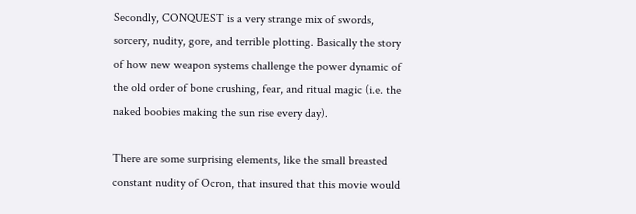Secondly, CONQUEST is a very strange mix of swords, sorcery, nudity, gore, and terrible plotting. Basically the story of how new weapon systems challenge the power dynamic of the old order of bone crushing, fear, and ritual magic (i.e. the naked boobies making the sun rise every day).

There are some surprising elements, like the small breasted constant nudity of Ocron, that insured that this movie would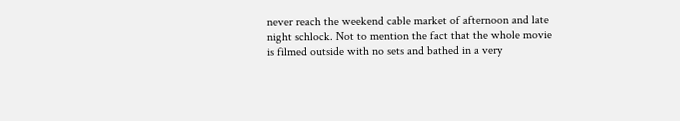never reach the weekend cable market of afternoon and late night schlock. Not to mention the fact that the whole movie is filmed outside with no sets and bathed in a very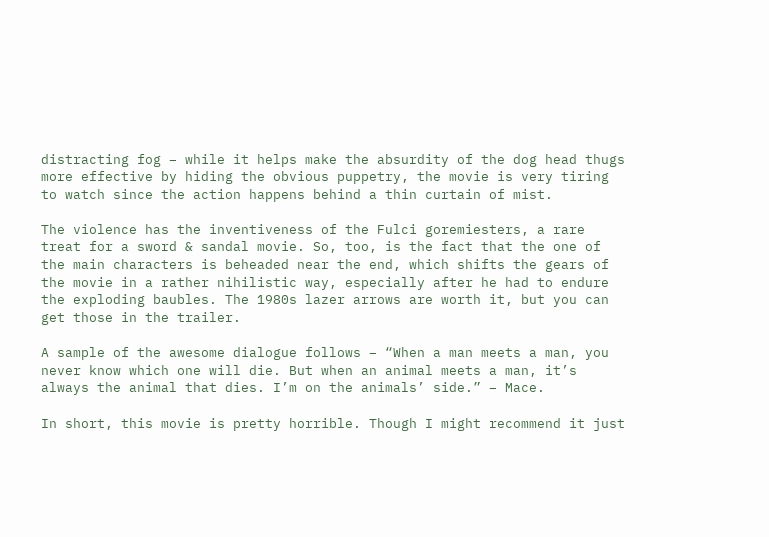distracting fog – while it helps make the absurdity of the dog head thugs more effective by hiding the obvious puppetry, the movie is very tiring to watch since the action happens behind a thin curtain of mist.

The violence has the inventiveness of the Fulci goremiesters, a rare treat for a sword & sandal movie. So, too, is the fact that the one of the main characters is beheaded near the end, which shifts the gears of the movie in a rather nihilistic way, especially after he had to endure the exploding baubles. The 1980s lazer arrows are worth it, but you can get those in the trailer.

A sample of the awesome dialogue follows – “When a man meets a man, you never know which one will die. But when an animal meets a man, it’s always the animal that dies. I’m on the animals’ side.” – Mace.

In short, this movie is pretty horrible. Though I might recommend it just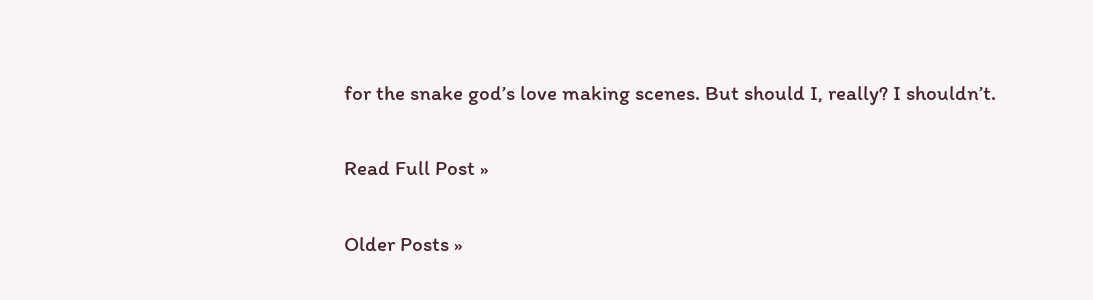for the snake god’s love making scenes. But should I, really? I shouldn’t.

Read Full Post »

Older Posts »